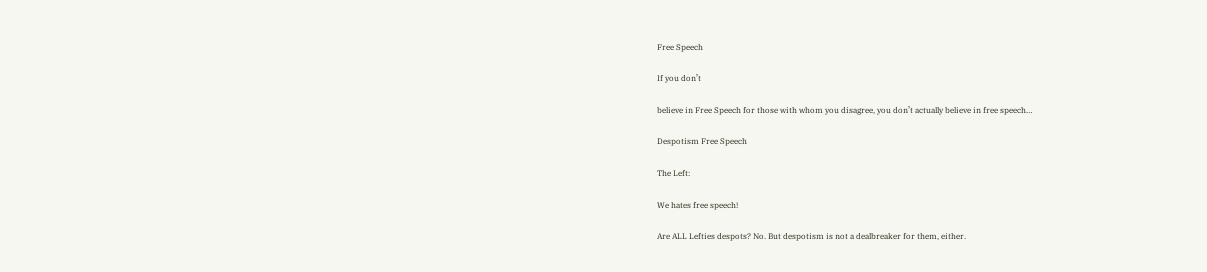Free Speech

If you don’t

believe in Free Speech for those with whom you disagree, you don’t actually believe in free speech…

Despotism Free Speech

The Left:

We hates free speech!

Are ALL Lefties despots? No. But despotism is not a dealbreaker for them, either.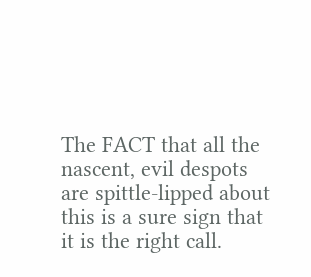The FACT that all the nascent, evil despots are spittle-lipped about this is a sure sign that it is the right call.